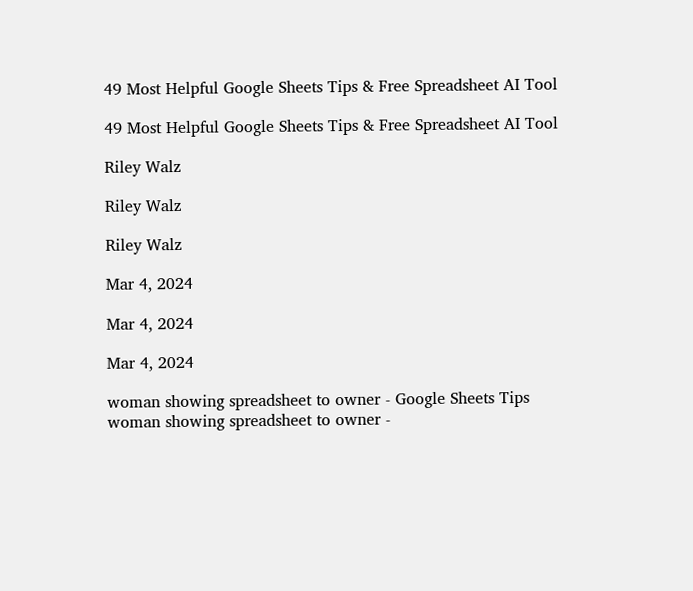49 Most Helpful Google Sheets Tips & Free Spreadsheet AI Tool

49 Most Helpful Google Sheets Tips & Free Spreadsheet AI Tool

Riley Walz

Riley Walz

Riley Walz

Mar 4, 2024

Mar 4, 2024

Mar 4, 2024

woman showing spreadsheet to owner - Google Sheets Tips
woman showing spreadsheet to owner -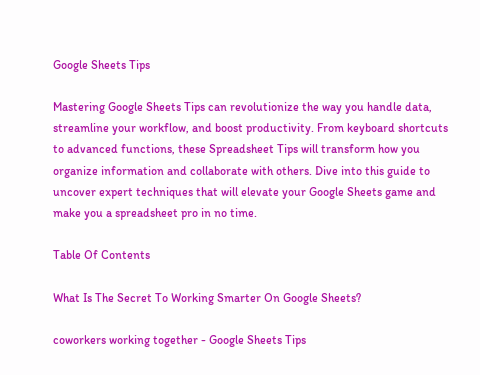Google Sheets Tips

Mastering Google Sheets Tips can revolutionize the way you handle data, streamline your workflow, and boost productivity. From keyboard shortcuts to advanced functions, these Spreadsheet Tips will transform how you organize information and collaborate with others. Dive into this guide to uncover expert techniques that will elevate your Google Sheets game and make you a spreadsheet pro in no time.

Table Of Contents

What Is The Secret To Working Smarter On Google Sheets?

coworkers working together - Google Sheets Tips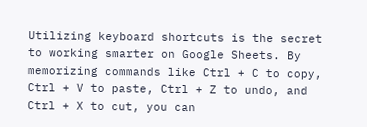Utilizing keyboard shortcuts is the secret to working smarter on Google Sheets. By memorizing commands like Ctrl + C to copy, Ctrl + V to paste, Ctrl + Z to undo, and Ctrl + X to cut, you can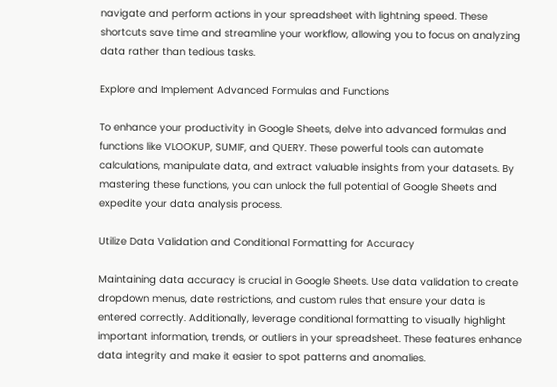navigate and perform actions in your spreadsheet with lightning speed. These shortcuts save time and streamline your workflow, allowing you to focus on analyzing data rather than tedious tasks.

Explore and Implement Advanced Formulas and Functions

To enhance your productivity in Google Sheets, delve into advanced formulas and functions like VLOOKUP, SUMIF, and QUERY. These powerful tools can automate calculations, manipulate data, and extract valuable insights from your datasets. By mastering these functions, you can unlock the full potential of Google Sheets and expedite your data analysis process.

Utilize Data Validation and Conditional Formatting for Accuracy

Maintaining data accuracy is crucial in Google Sheets. Use data validation to create dropdown menus, date restrictions, and custom rules that ensure your data is entered correctly. Additionally, leverage conditional formatting to visually highlight important information, trends, or outliers in your spreadsheet. These features enhance data integrity and make it easier to spot patterns and anomalies.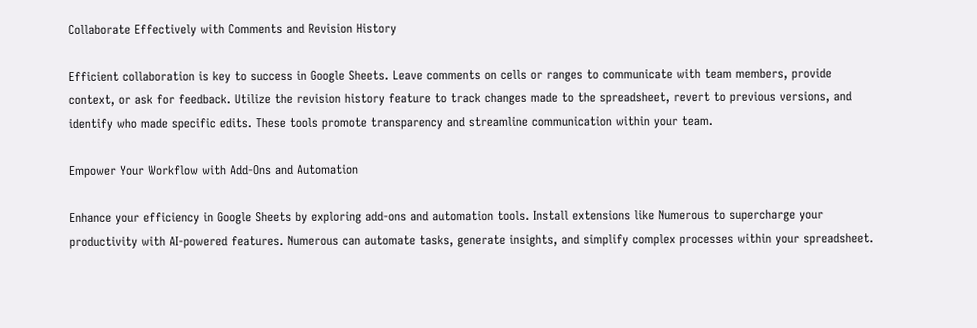Collaborate Effectively with Comments and Revision History

Efficient collaboration is key to success in Google Sheets. Leave comments on cells or ranges to communicate with team members, provide context, or ask for feedback. Utilize the revision history feature to track changes made to the spreadsheet, revert to previous versions, and identify who made specific edits. These tools promote transparency and streamline communication within your team.

Empower Your Workflow with Add-Ons and Automation

Enhance your efficiency in Google Sheets by exploring add-ons and automation tools. Install extensions like Numerous to supercharge your productivity with AI-powered features. Numerous can automate tasks, generate insights, and simplify complex processes within your spreadsheet.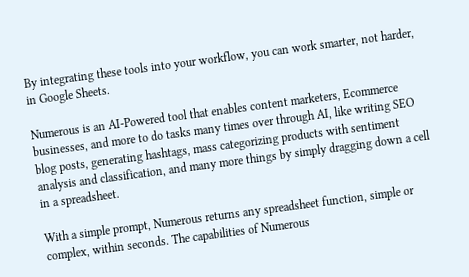By integrating these tools into your workflow, you can work smarter, not harder, in Google Sheets.

Numerous is an AI-Powered tool that enables content marketers, Ecommerce businesses, and more to do tasks many times over through AI, like writing SEO blog posts, generating hashtags, mass categorizing products with sentiment analysis and classification, and many more things by simply dragging down a cell in a spreadsheet.

With a simple prompt, Numerous returns any spreadsheet function, simple or complex, within seconds. The capabilities of Numerous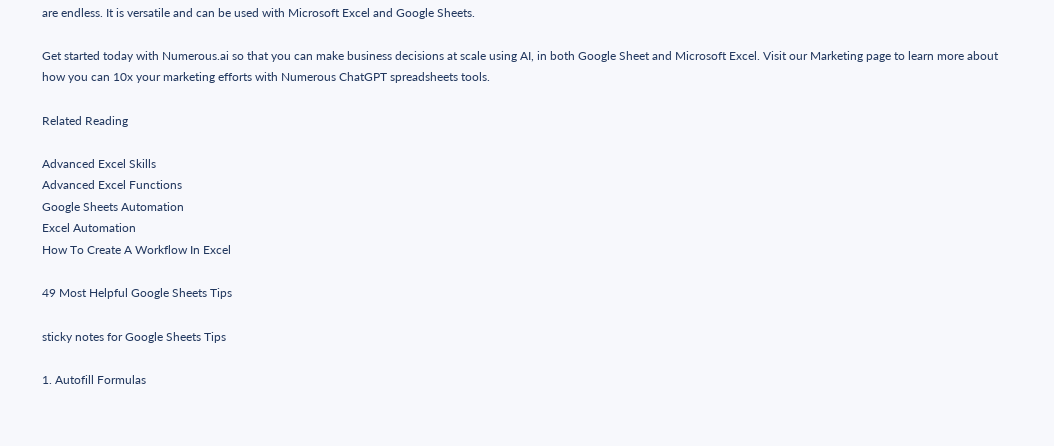are endless. It is versatile and can be used with Microsoft Excel and Google Sheets.

Get started today with Numerous.ai so that you can make business decisions at scale using AI, in both Google Sheet and Microsoft Excel. Visit our Marketing page to learn more about how you can 10x your marketing efforts with Numerous ChatGPT spreadsheets tools.

Related Reading

Advanced Excel Skills
Advanced Excel Functions
Google Sheets Automation
Excel Automation
How To Create A Workflow In Excel

49 Most Helpful Google Sheets Tips

sticky notes for Google Sheets Tips

1. Autofill Formulas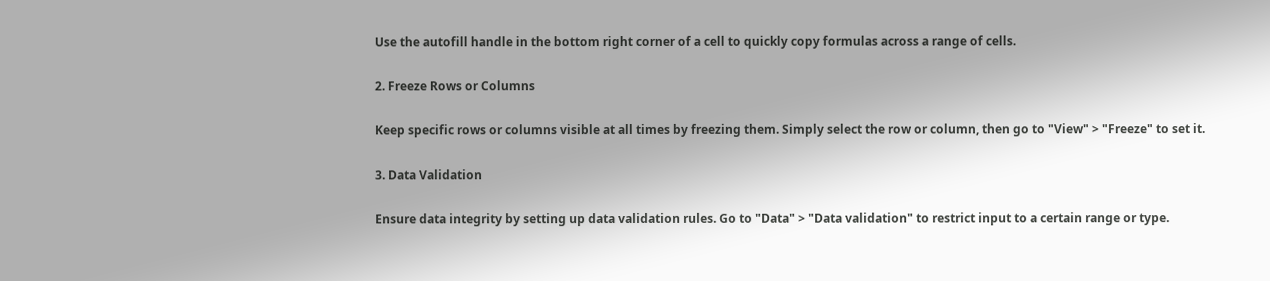Use the autofill handle in the bottom right corner of a cell to quickly copy formulas across a range of cells.

2. Freeze Rows or Columns

Keep specific rows or columns visible at all times by freezing them. Simply select the row or column, then go to "View" > "Freeze" to set it.

3. Data Validation

Ensure data integrity by setting up data validation rules. Go to "Data" > "Data validation" to restrict input to a certain range or type.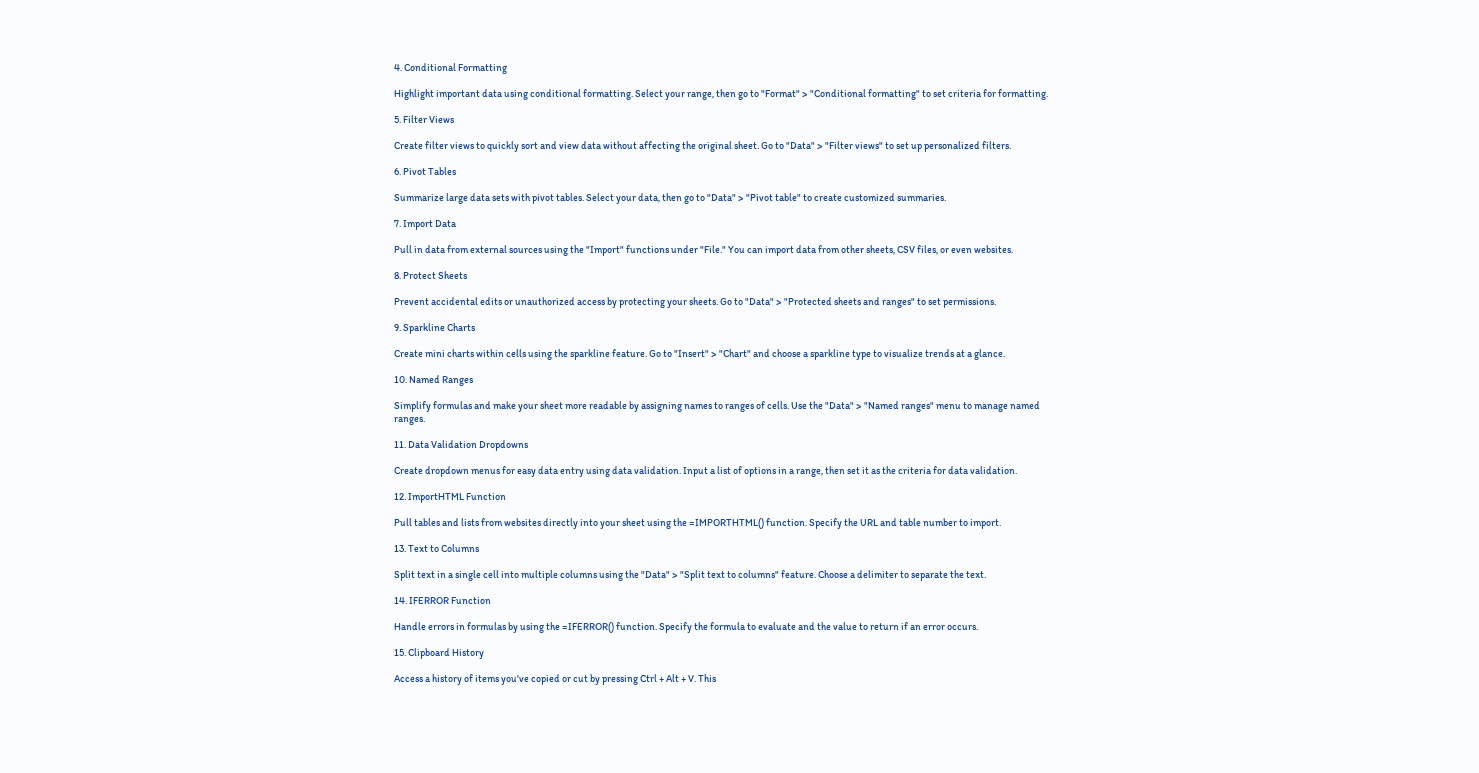4. Conditional Formatting

Highlight important data using conditional formatting. Select your range, then go to "Format" > "Conditional formatting" to set criteria for formatting.

5. Filter Views

Create filter views to quickly sort and view data without affecting the original sheet. Go to "Data" > "Filter views" to set up personalized filters.

6. Pivot Tables

Summarize large data sets with pivot tables. Select your data, then go to "Data" > "Pivot table" to create customized summaries.

7. Import Data

Pull in data from external sources using the "Import" functions under "File." You can import data from other sheets, CSV files, or even websites.

8. Protect Sheets

Prevent accidental edits or unauthorized access by protecting your sheets. Go to "Data" > "Protected sheets and ranges" to set permissions.

9. Sparkline Charts

Create mini charts within cells using the sparkline feature. Go to "Insert" > "Chart" and choose a sparkline type to visualize trends at a glance.

10. Named Ranges

Simplify formulas and make your sheet more readable by assigning names to ranges of cells. Use the "Data" > "Named ranges" menu to manage named ranges.

11. Data Validation Dropdowns

Create dropdown menus for easy data entry using data validation. Input a list of options in a range, then set it as the criteria for data validation.

12. ImportHTML Function

Pull tables and lists from websites directly into your sheet using the =IMPORTHTML() function. Specify the URL and table number to import.

13. Text to Columns

Split text in a single cell into multiple columns using the "Data" > "Split text to columns" feature. Choose a delimiter to separate the text.

14. IFERROR Function

Handle errors in formulas by using the =IFERROR() function. Specify the formula to evaluate and the value to return if an error occurs.

15. Clipboard History

Access a history of items you've copied or cut by pressing Ctrl + Alt + V. This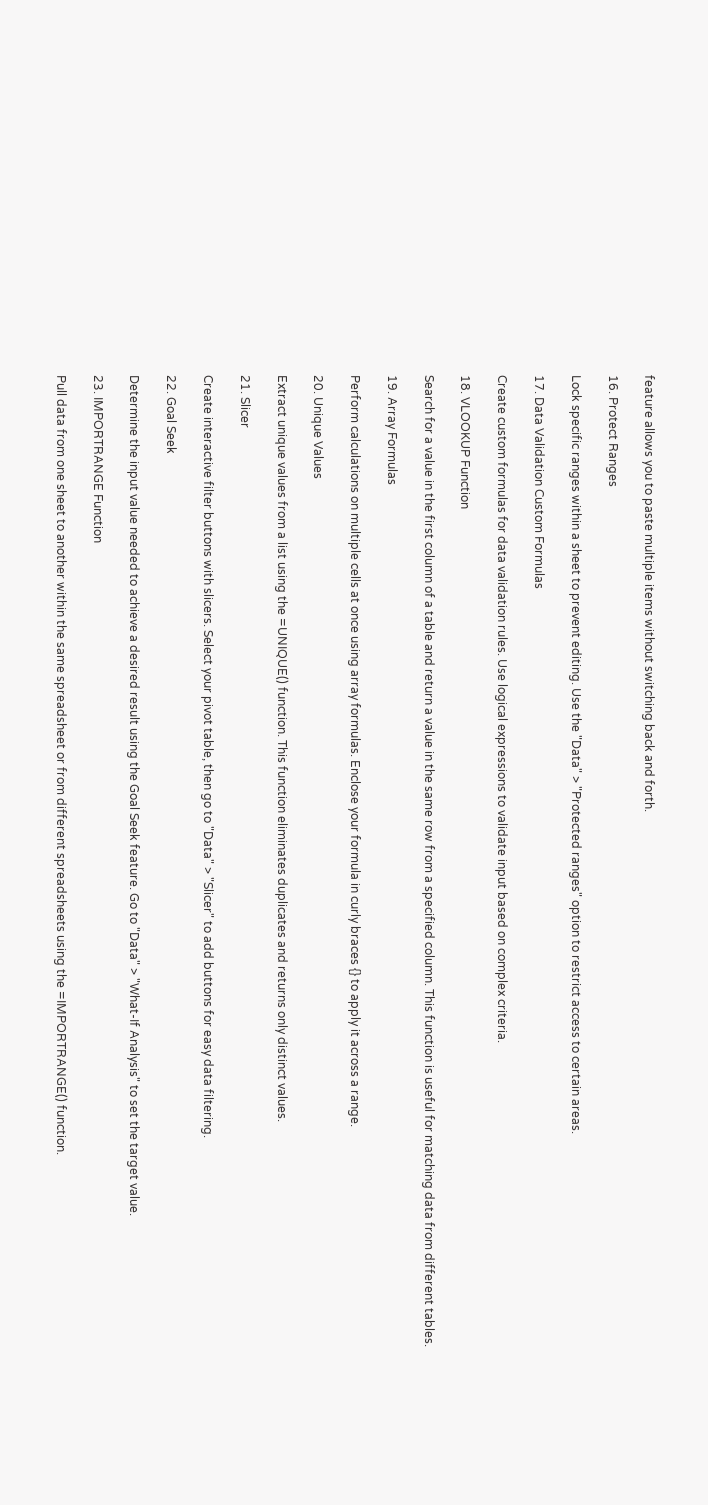feature allows you to paste multiple items without switching back and forth.

16. Protect Ranges

Lock specific ranges within a sheet to prevent editing. Use the "Data" > "Protected ranges" option to restrict access to certain areas.

17. Data Validation Custom Formulas

Create custom formulas for data validation rules. Use logical expressions to validate input based on complex criteria.

18. VLOOKUP Function

Search for a value in the first column of a table and return a value in the same row from a specified column. This function is useful for matching data from different tables.

19. Array Formulas

Perform calculations on multiple cells at once using array formulas. Enclose your formula in curly braces {} to apply it across a range.

20. Unique Values

Extract unique values from a list using the =UNIQUE() function. This function eliminates duplicates and returns only distinct values.

21. Slicer

Create interactive filter buttons with slicers. Select your pivot table, then go to "Data" > "Slicer" to add buttons for easy data filtering.

22. Goal Seek

Determine the input value needed to achieve a desired result using the Goal Seek feature. Go to "Data" > "What-If Analysis" to set the target value.

23. IMPORTRANGE Function

Pull data from one sheet to another within the same spreadsheet or from different spreadsheets using the =IMPORTRANGE() function.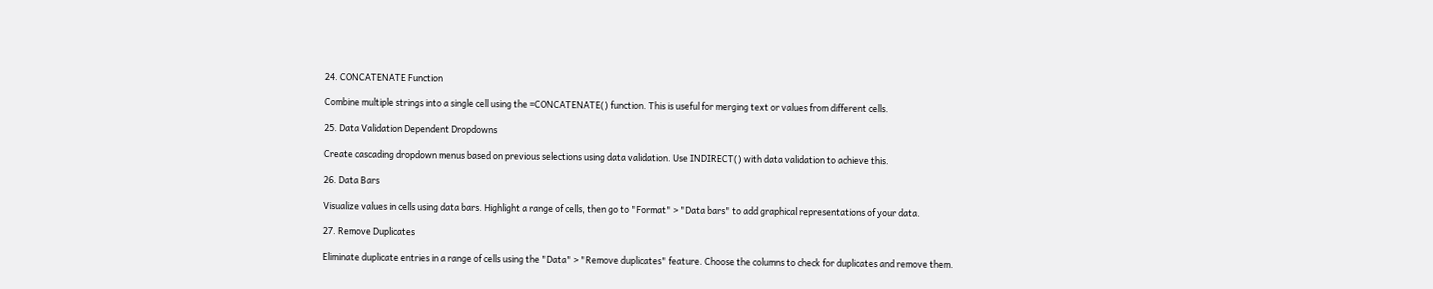24. CONCATENATE Function

Combine multiple strings into a single cell using the =CONCATENATE() function. This is useful for merging text or values from different cells.

25. Data Validation Dependent Dropdowns

Create cascading dropdown menus based on previous selections using data validation. Use INDIRECT() with data validation to achieve this.

26. Data Bars

Visualize values in cells using data bars. Highlight a range of cells, then go to "Format" > "Data bars" to add graphical representations of your data.

27. Remove Duplicates

Eliminate duplicate entries in a range of cells using the "Data" > "Remove duplicates" feature. Choose the columns to check for duplicates and remove them.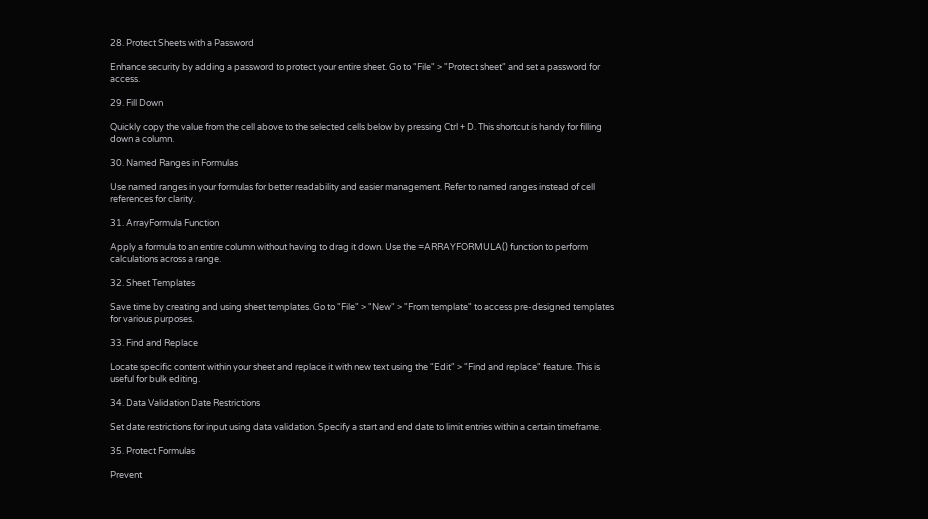28. Protect Sheets with a Password

Enhance security by adding a password to protect your entire sheet. Go to "File" > "Protect sheet" and set a password for access.

29. Fill Down

Quickly copy the value from the cell above to the selected cells below by pressing Ctrl + D. This shortcut is handy for filling down a column.

30. Named Ranges in Formulas

Use named ranges in your formulas for better readability and easier management. Refer to named ranges instead of cell references for clarity.

31. ArrayFormula Function

Apply a formula to an entire column without having to drag it down. Use the =ARRAYFORMULA() function to perform calculations across a range.

32. Sheet Templates

Save time by creating and using sheet templates. Go to "File" > "New" > "From template" to access pre-designed templates for various purposes.

33. Find and Replace

Locate specific content within your sheet and replace it with new text using the "Edit" > "Find and replace" feature. This is useful for bulk editing.

34. Data Validation Date Restrictions

Set date restrictions for input using data validation. Specify a start and end date to limit entries within a certain timeframe.

35. Protect Formulas

Prevent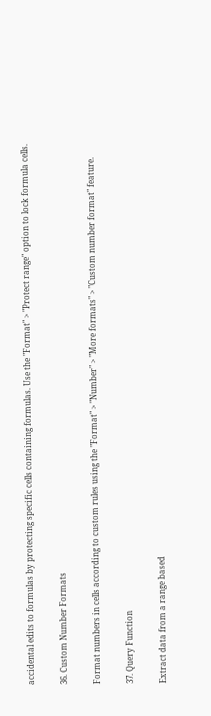accidental edits to formulas by protecting specific cells containing formulas. Use the "Format" > "Protect range" option to lock formula cells.

36. Custom Number Formats

Format numbers in cells according to custom rules using the "Format" > "Number" > "More formats" > "Custom number format" feature.

37. Query Function

Extract data from a range based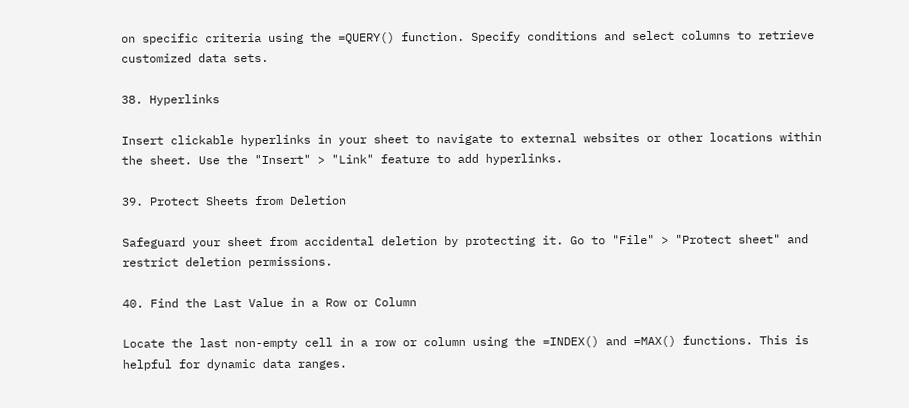on specific criteria using the =QUERY() function. Specify conditions and select columns to retrieve customized data sets.

38. Hyperlinks

Insert clickable hyperlinks in your sheet to navigate to external websites or other locations within the sheet. Use the "Insert" > "Link" feature to add hyperlinks.

39. Protect Sheets from Deletion

Safeguard your sheet from accidental deletion by protecting it. Go to "File" > "Protect sheet" and restrict deletion permissions.

40. Find the Last Value in a Row or Column

Locate the last non-empty cell in a row or column using the =INDEX() and =MAX() functions. This is helpful for dynamic data ranges.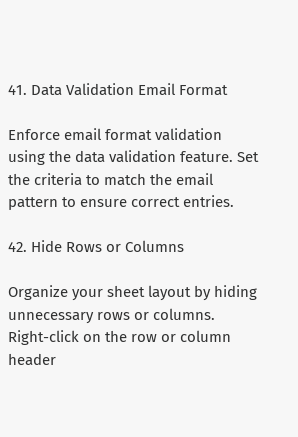41. Data Validation Email Format

Enforce email format validation using the data validation feature. Set the criteria to match the email pattern to ensure correct entries.

42. Hide Rows or Columns

Organize your sheet layout by hiding unnecessary rows or columns. Right-click on the row or column header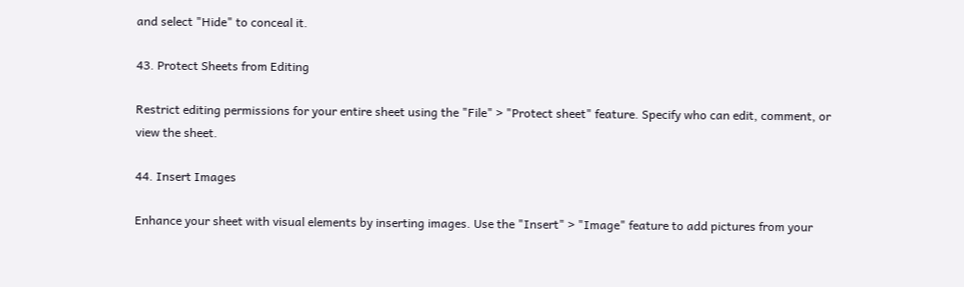and select "Hide" to conceal it.

43. Protect Sheets from Editing

Restrict editing permissions for your entire sheet using the "File" > "Protect sheet" feature. Specify who can edit, comment, or view the sheet.

44. Insert Images

Enhance your sheet with visual elements by inserting images. Use the "Insert" > "Image" feature to add pictures from your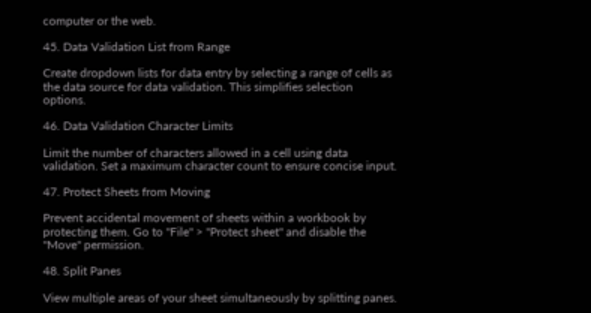computer or the web.

45. Data Validation List from Range

Create dropdown lists for data entry by selecting a range of cells as the data source for data validation. This simplifies selection options.

46. Data Validation Character Limits

Limit the number of characters allowed in a cell using data validation. Set a maximum character count to ensure concise input.

47. Protect Sheets from Moving

Prevent accidental movement of sheets within a workbook by protecting them. Go to "File" > "Protect sheet" and disable the "Move" permission.

48. Split Panes

View multiple areas of your sheet simultaneously by splitting panes.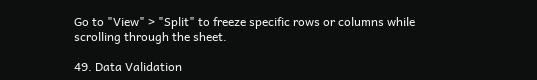Go to "View" > "Split" to freeze specific rows or columns while scrolling through the sheet.

49. Data Validation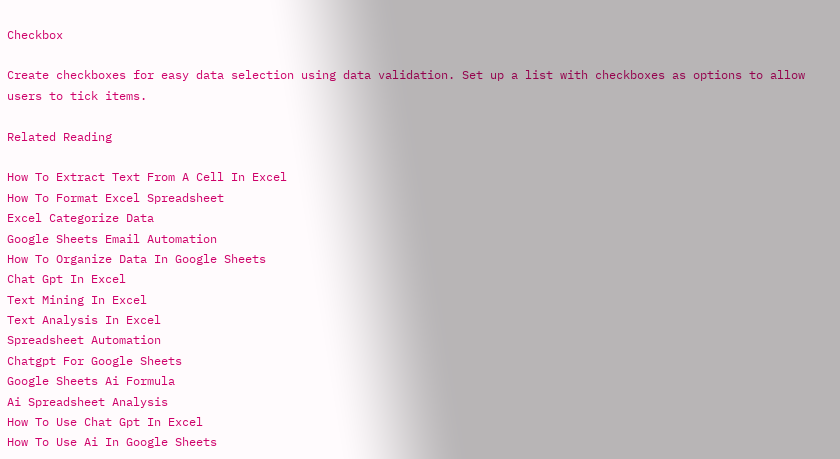Checkbox

Create checkboxes for easy data selection using data validation. Set up a list with checkboxes as options to allow users to tick items.

Related Reading

How To Extract Text From A Cell In Excel
How To Format Excel Spreadsheet
Excel Categorize Data
Google Sheets Email Automation
How To Organize Data In Google Sheets
Chat Gpt In Excel
Text Mining In Excel
Text Analysis In Excel
Spreadsheet Automation
Chatgpt For Google Sheets
Google Sheets Ai Formula
Ai Spreadsheet Analysis
How To Use Chat Gpt In Excel
How To Use Ai In Google Sheets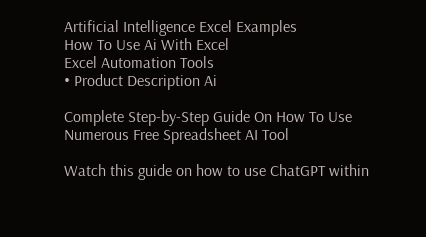Artificial Intelligence Excel Examples
How To Use Ai With Excel
Excel Automation Tools
• Product Description Ai

Complete Step-by-Step Guide On How To Use Numerous Free Spreadsheet AI Tool

Watch this guide on how to use ChatGPT within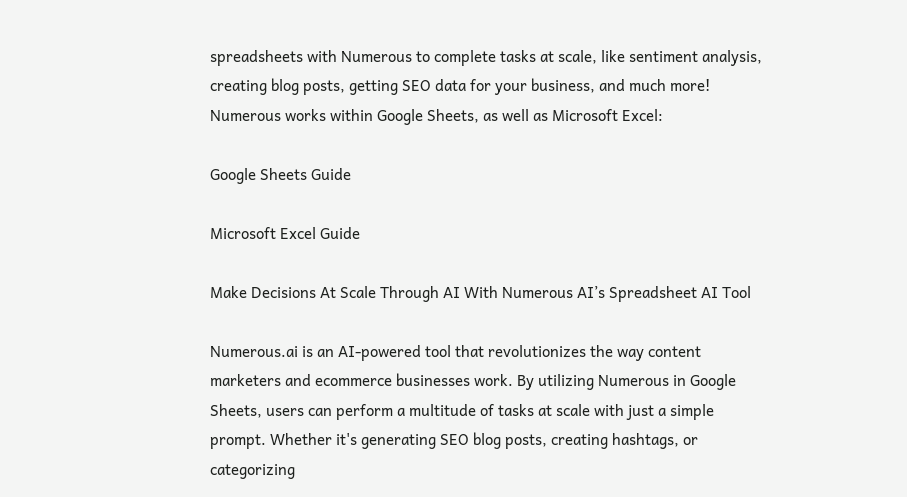spreadsheets with Numerous to complete tasks at scale, like sentiment analysis, creating blog posts, getting SEO data for your business, and much more! Numerous works within Google Sheets, as well as Microsoft Excel:

Google Sheets Guide

Microsoft Excel Guide

Make Decisions At Scale Through AI With Numerous AI’s Spreadsheet AI Tool

Numerous.ai is an AI-powered tool that revolutionizes the way content marketers and ecommerce businesses work. By utilizing Numerous in Google Sheets, users can perform a multitude of tasks at scale with just a simple prompt. Whether it's generating SEO blog posts, creating hashtags, or categorizing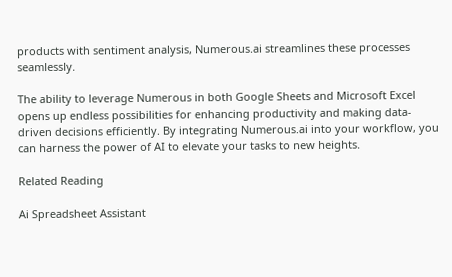products with sentiment analysis, Numerous.ai streamlines these processes seamlessly.

The ability to leverage Numerous in both Google Sheets and Microsoft Excel opens up endless possibilities for enhancing productivity and making data-driven decisions efficiently. By integrating Numerous.ai into your workflow, you can harness the power of AI to elevate your tasks to new heights.

Related Reading

Ai Spreadsheet Assistant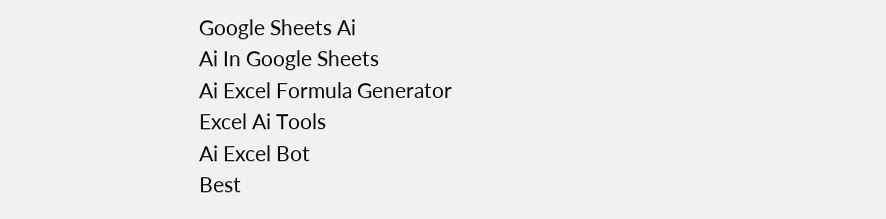Google Sheets Ai
Ai In Google Sheets
Ai Excel Formula Generator
Excel Ai Tools
Ai Excel Bot
Best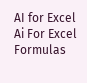AI for Excel
Ai For Excel Formulas